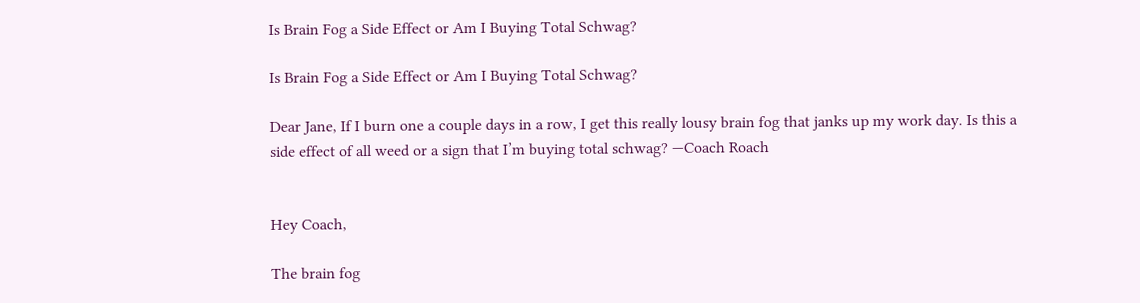Is Brain Fog a Side Effect or Am I Buying Total Schwag?

Is Brain Fog a Side Effect or Am I Buying Total Schwag?

Dear Jane, If I burn one a couple days in a row, I get this really lousy brain fog that janks up my work day. Is this a side effect of all weed or a sign that I’m buying total schwag? —Coach Roach


Hey Coach,

The brain fog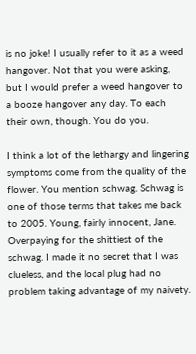is no joke! I usually refer to it as a weed hangover. Not that you were asking, but I would prefer a weed hangover to a booze hangover any day. To each their own, though. You do you.

I think a lot of the lethargy and lingering symptoms come from the quality of the flower. You mention schwag. Schwag is one of those terms that takes me back to 2005. Young, fairly innocent, Jane. Overpaying for the shittiest of the schwag. I made it no secret that I was clueless, and the local plug had no problem taking advantage of my naivety.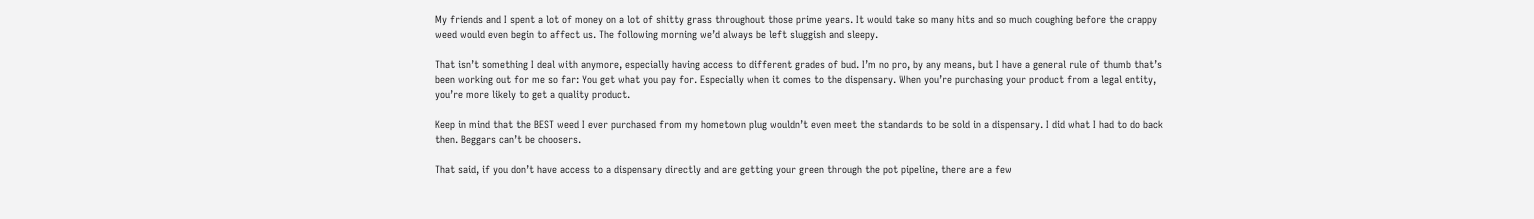My friends and I spent a lot of money on a lot of shitty grass throughout those prime years. It would take so many hits and so much coughing before the crappy weed would even begin to affect us. The following morning we’d always be left sluggish and sleepy.

That isn’t something I deal with anymore, especially having access to different grades of bud. I’m no pro, by any means, but I have a general rule of thumb that’s been working out for me so far: You get what you pay for. Especially when it comes to the dispensary. When you’re purchasing your product from a legal entity, you’re more likely to get a quality product.

Keep in mind that the BEST weed I ever purchased from my hometown plug wouldn’t even meet the standards to be sold in a dispensary. I did what I had to do back then. Beggars can’t be choosers.

That said, if you don’t have access to a dispensary directly and are getting your green through the pot pipeline, there are a few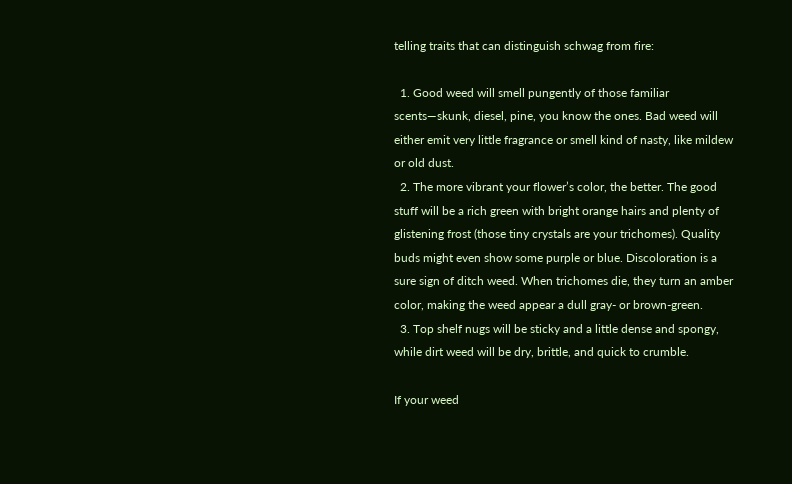telling traits that can distinguish schwag from fire:

  1. Good weed will smell pungently of those familiar scents—skunk, diesel, pine, you know the ones. Bad weed will either emit very little fragrance or smell kind of nasty, like mildew or old dust.
  2. The more vibrant your flower’s color, the better. The good stuff will be a rich green with bright orange hairs and plenty of glistening frost (those tiny crystals are your trichomes). Quality buds might even show some purple or blue. Discoloration is a sure sign of ditch weed. When trichomes die, they turn an amber color, making the weed appear a dull gray- or brown-green.
  3. Top shelf nugs will be sticky and a little dense and spongy, while dirt weed will be dry, brittle, and quick to crumble.

If your weed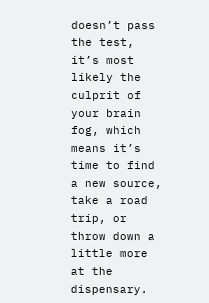doesn’t pass the test, it’s most likely the culprit of your brain fog, which means it’s time to find a new source, take a road trip, or throw down a little more at the dispensary.